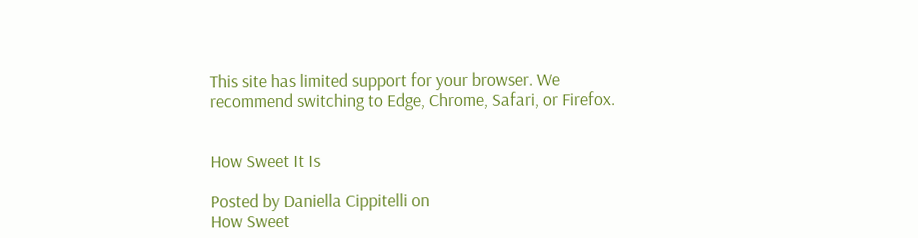This site has limited support for your browser. We recommend switching to Edge, Chrome, Safari, or Firefox.


How Sweet It Is

Posted by Daniella Cippitelli on
How Sweet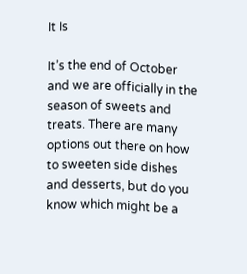It Is

It’s the end of October and we are officially in the season of sweets and treats. There are many options out there on how to sweeten side dishes and desserts, but do you know which might be a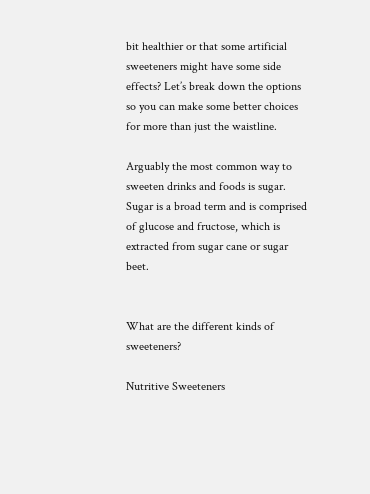bit healthier or that some artificial sweeteners might have some side effects? Let’s break down the options so you can make some better choices for more than just the waistline.

Arguably the most common way to sweeten drinks and foods is sugar. Sugar is a broad term and is comprised of glucose and fructose, which is extracted from sugar cane or sugar beet.


What are the different kinds of sweeteners?

Nutritive Sweeteners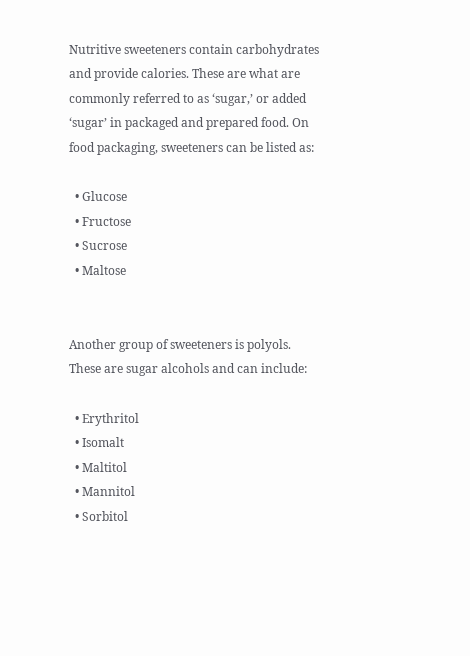Nutritive sweeteners contain carbohydrates and provide calories. These are what are commonly referred to as ‘sugar,’ or added ‘sugar’ in packaged and prepared food. On food packaging, sweeteners can be listed as:

  • Glucose
  • Fructose
  • Sucrose
  • Maltose


Another group of sweeteners is polyols. These are sugar alcohols and can include:

  • Erythritol
  • Isomalt
  • Maltitol
  • Mannitol
  • Sorbitol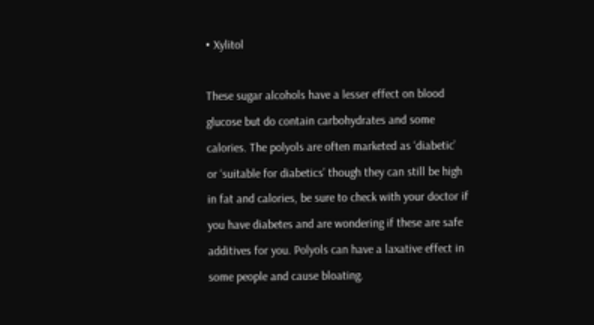• Xylitol

These sugar alcohols have a lesser effect on blood glucose but do contain carbohydrates and some calories. The polyols are often marketed as ‘diabetic’ or ‘suitable for diabetics’ though they can still be high in fat and calories, be sure to check with your doctor if you have diabetes and are wondering if these are safe additives for you. Polyols can have a laxative effect in some people and cause bloating.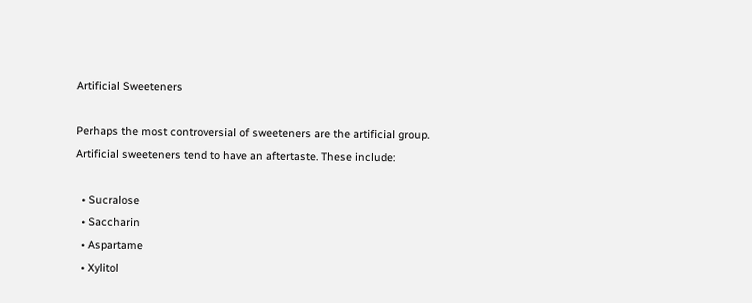Artificial Sweeteners

Perhaps the most controversial of sweeteners are the artificial group. Artificial sweeteners tend to have an aftertaste. These include:

  • Sucralose
  • Saccharin
  • Aspartame
  • Xylitol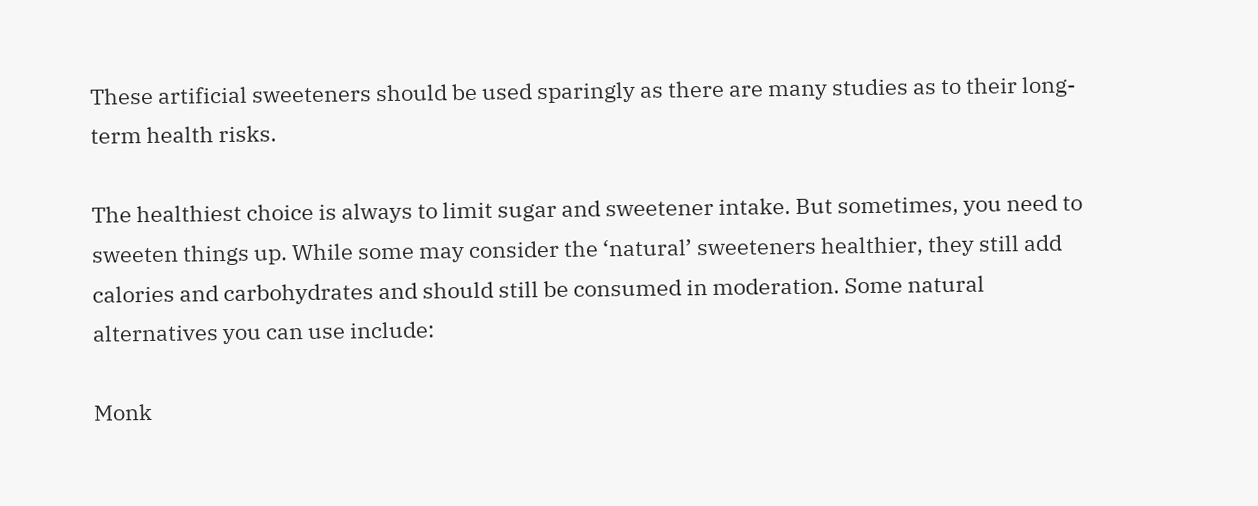These artificial sweeteners should be used sparingly as there are many studies as to their long-term health risks.

The healthiest choice is always to limit sugar and sweetener intake. But sometimes, you need to sweeten things up. While some may consider the ‘natural’ sweeteners healthier, they still add calories and carbohydrates and should still be consumed in moderation. Some natural alternatives you can use include:

Monk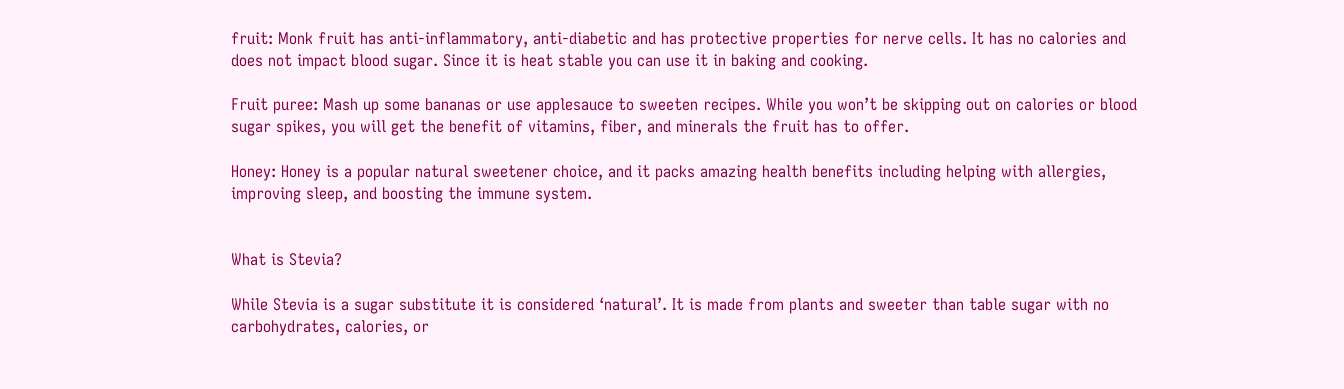fruit: Monk fruit has anti-inflammatory, anti-diabetic and has protective properties for nerve cells. It has no calories and does not impact blood sugar. Since it is heat stable you can use it in baking and cooking.

Fruit puree: Mash up some bananas or use applesauce to sweeten recipes. While you won’t be skipping out on calories or blood sugar spikes, you will get the benefit of vitamins, fiber, and minerals the fruit has to offer.

Honey: Honey is a popular natural sweetener choice, and it packs amazing health benefits including helping with allergies, improving sleep, and boosting the immune system.


What is Stevia?

While Stevia is a sugar substitute it is considered ‘natural’. It is made from plants and sweeter than table sugar with no carbohydrates, calories, or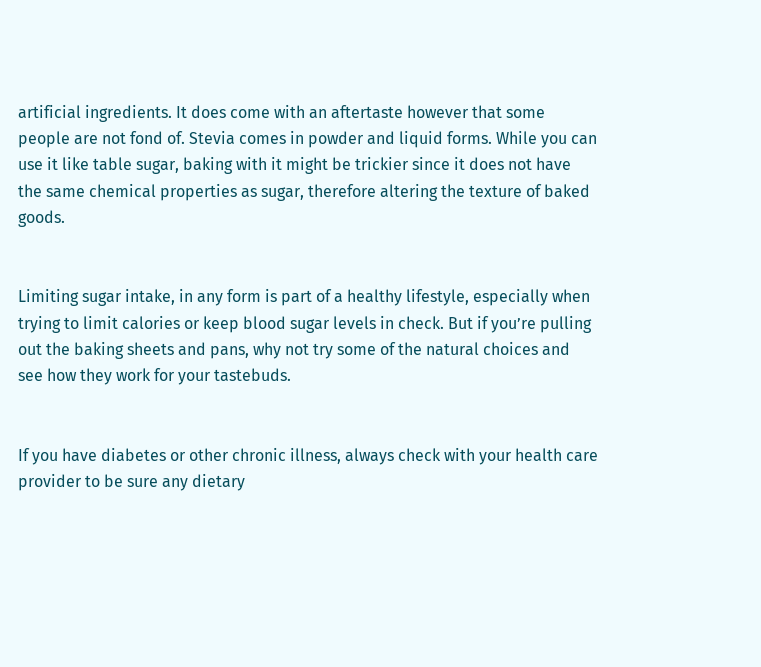artificial ingredients. It does come with an aftertaste however that some people are not fond of. Stevia comes in powder and liquid forms. While you can use it like table sugar, baking with it might be trickier since it does not have the same chemical properties as sugar, therefore altering the texture of baked goods.


Limiting sugar intake, in any form is part of a healthy lifestyle, especially when trying to limit calories or keep blood sugar levels in check. But if you’re pulling out the baking sheets and pans, why not try some of the natural choices and see how they work for your tastebuds.


If you have diabetes or other chronic illness, always check with your health care provider to be sure any dietary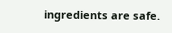ingredients are safe.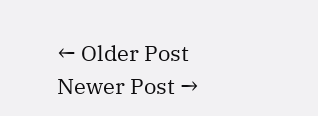← Older Post Newer Post →